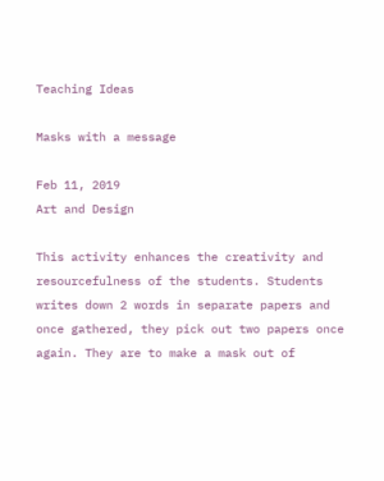Teaching Ideas

Masks with a message

Feb 11, 2019
Art and Design

This activity enhances the creativity and resourcefulness of the students. Students writes down 2 words in separate papers and once gathered, they pick out two papers once again. They are to make a mask out of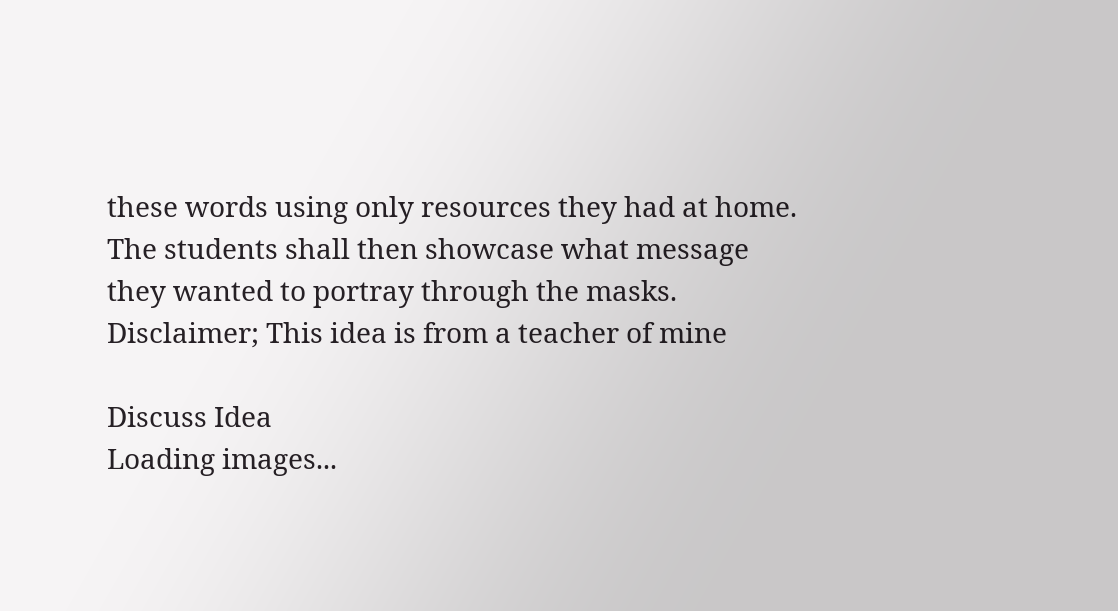these words using only resources they had at home. The students shall then showcase what message they wanted to portray through the masks. Disclaimer; This idea is from a teacher of mine

Discuss Idea
Loading images...